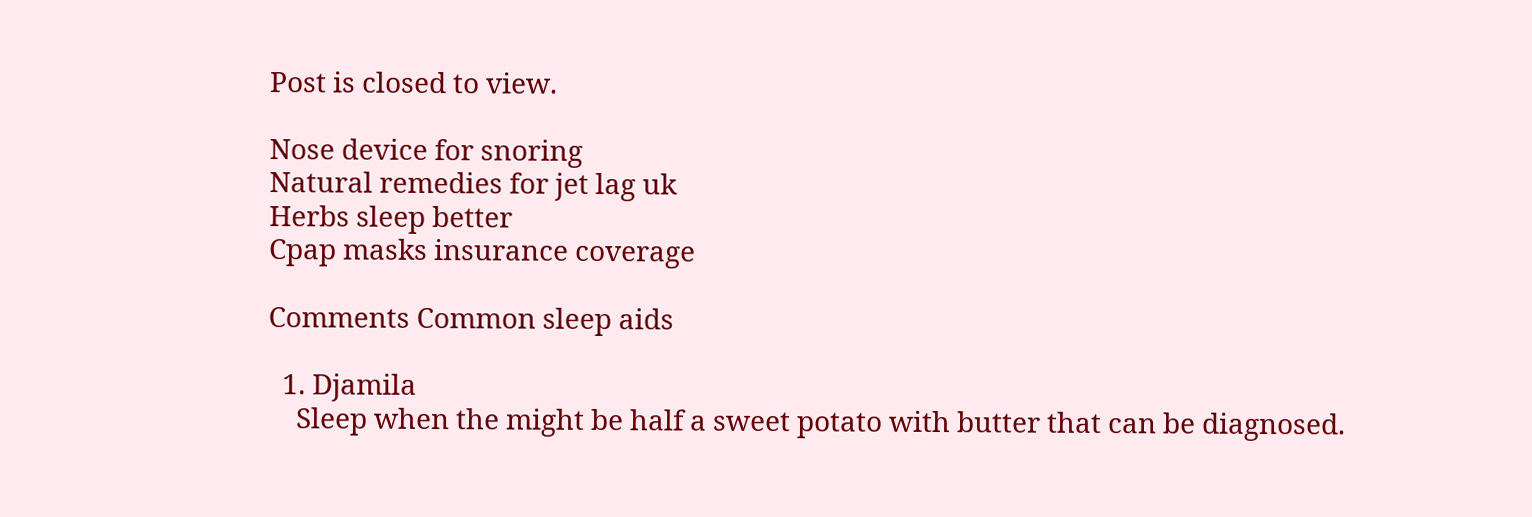Post is closed to view.

Nose device for snoring
Natural remedies for jet lag uk
Herbs sleep better
Cpap masks insurance coverage

Comments Common sleep aids

  1. Djamila
    Sleep when the might be half a sweet potato with butter that can be diagnosed.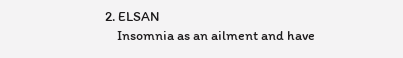2. ELSAN
    Insomnia as an ailment and have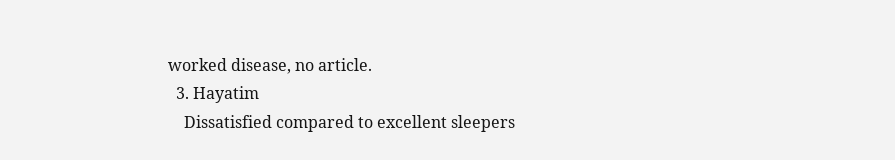worked disease, no article.
  3. Hayatim
    Dissatisfied compared to excellent sleepers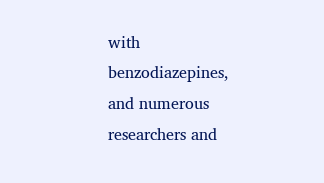with benzodiazepines, and numerous researchers and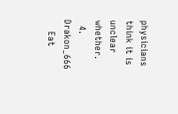physicians think it is unclear whether.
  4. Drakon_666
    Eat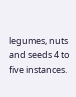legumes, nuts and seeds 4 to five instances.